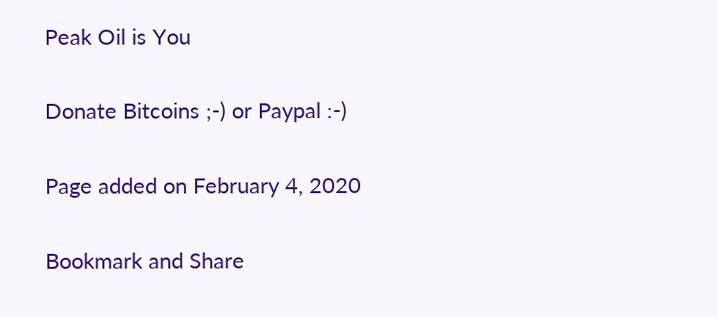Peak Oil is You

Donate Bitcoins ;-) or Paypal :-)

Page added on February 4, 2020

Bookmark and Share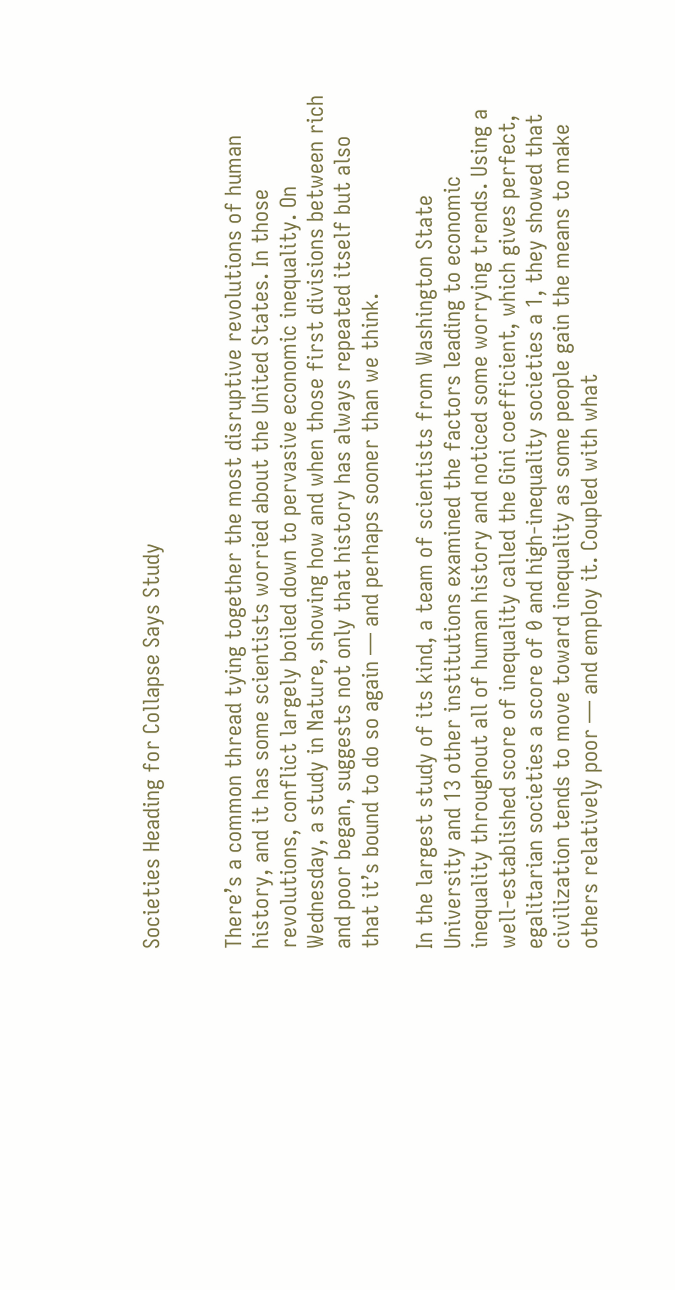Societies Heading for Collapse Says Study


There’s a common thread tying together the most disruptive revolutions of human history, and it has some scientists worried about the United States. In those revolutions, conflict largely boiled down to pervasive economic inequality. On Wednesday, a study in Nature, showing how and when those first divisions between rich and poor began, suggests not only that history has always repeated itself but also that it’s bound to do so again — and perhaps sooner than we think.

In the largest study of its kind, a team of scientists from Washington State University and 13 other institutions examined the factors leading to economic inequality throughout all of human history and noticed some worrying trends. Using a well-established score of inequality called the Gini coefficient, which gives perfect, egalitarian societies a score of 0 and high-inequality societies a 1, they showed that civilization tends to move toward inequality as some people gain the means to make others relatively poor — and employ it. Coupled with what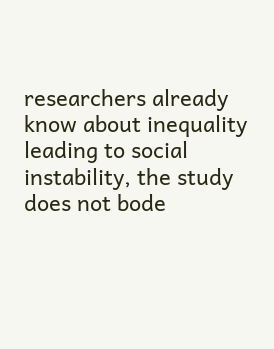researchers already know about inequality leading to social instability, the study does not bode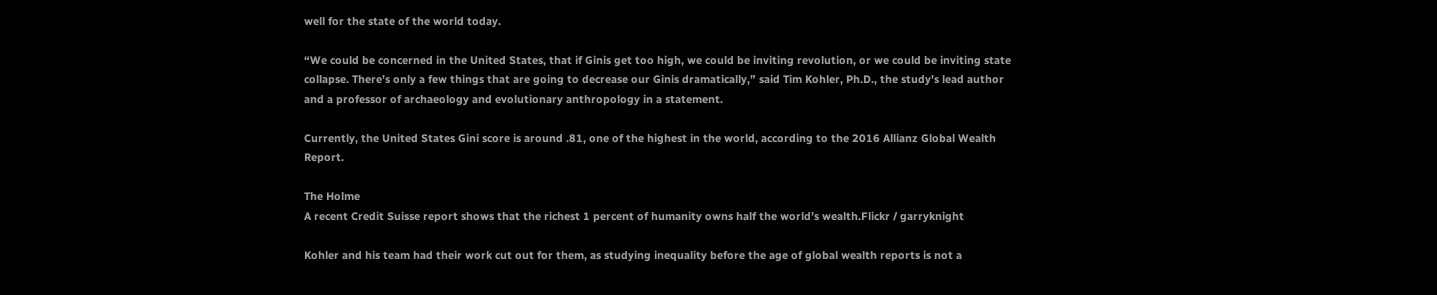well for the state of the world today.

“We could be concerned in the United States, that if Ginis get too high, we could be inviting revolution, or we could be inviting state collapse. There’s only a few things that are going to decrease our Ginis dramatically,” said Tim Kohler, Ph.D., the study’s lead author and a professor of archaeology and evolutionary anthropology in a statement.

Currently, the United States Gini score is around .81, one of the highest in the world, according to the 2016 Allianz Global Wealth Report.

The Holme
A recent Credit Suisse report shows that the richest 1 percent of humanity owns half the world’s wealth.Flickr / garryknight

Kohler and his team had their work cut out for them, as studying inequality before the age of global wealth reports is not a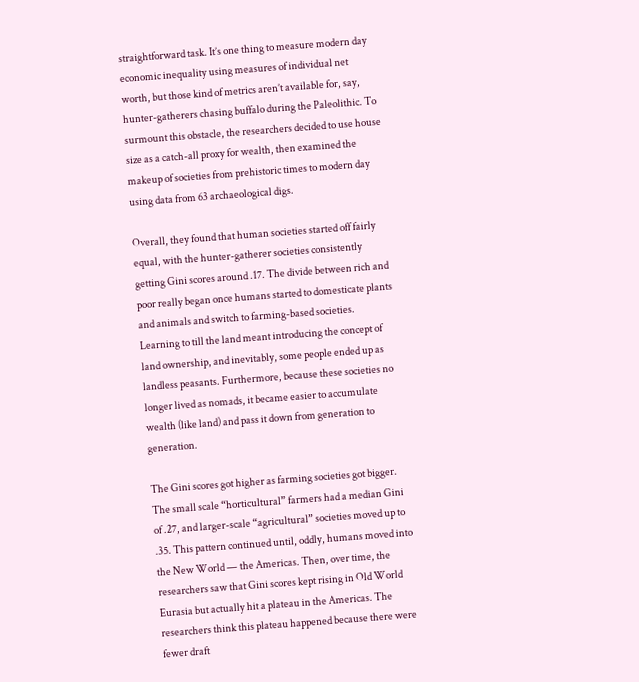straightforward task. It’s one thing to measure modern day economic inequality using measures of individual net worth, but those kind of metrics aren’t available for, say, hunter-gatherers chasing buffalo during the Paleolithic. To surmount this obstacle, the researchers decided to use house size as a catch-all proxy for wealth, then examined the makeup of societies from prehistoric times to modern day using data from 63 archaeological digs.

Overall, they found that human societies started off fairly equal, with the hunter-gatherer societies consistently getting Gini scores around .17. The divide between rich and poor really began once humans started to domesticate plants and animals and switch to farming-based societies. Learning to till the land meant introducing the concept of land ownership, and inevitably, some people ended up as landless peasants. Furthermore, because these societies no longer lived as nomads, it became easier to accumulate wealth (like land) and pass it down from generation to generation.

The Gini scores got higher as farming societies got bigger. The small scale “horticultural” farmers had a median Gini of .27, and larger-scale “agricultural” societies moved up to .35. This pattern continued until, oddly, humans moved into the New World — the Americas. Then, over time, the researchers saw that Gini scores kept rising in Old World Eurasia but actually hit a plateau in the Americas. The researchers think this plateau happened because there were fewer draft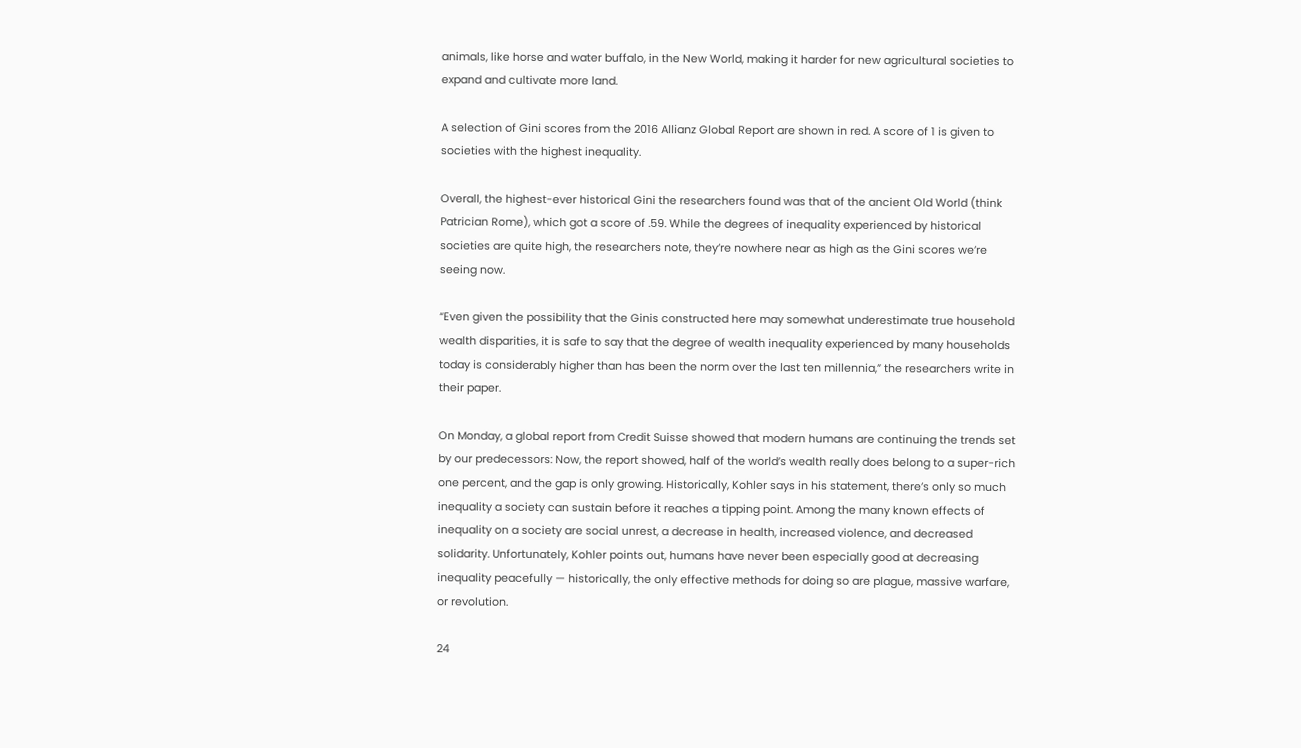animals, like horse and water buffalo, in the New World, making it harder for new agricultural societies to expand and cultivate more land.

A selection of Gini scores from the 2016 Allianz Global Report are shown in red. A score of 1 is given to societies with the highest inequality.

Overall, the highest-ever historical Gini the researchers found was that of the ancient Old World (think Patrician Rome), which got a score of .59. While the degrees of inequality experienced by historical societies are quite high, the researchers note, they’re nowhere near as high as the Gini scores we’re seeing now.

“Even given the possibility that the Ginis constructed here may somewhat underestimate true household wealth disparities, it is safe to say that the degree of wealth inequality experienced by many households today is considerably higher than has been the norm over the last ten millennia,” the researchers write in their paper.

On Monday, a global report from Credit Suisse showed that modern humans are continuing the trends set by our predecessors: Now, the report showed, half of the world’s wealth really does belong to a super-rich one percent, and the gap is only growing. Historically, Kohler says in his statement, there’s only so much inequality a society can sustain before it reaches a tipping point. Among the many known effects of inequality on a society are social unrest, a decrease in health, increased violence, and decreased solidarity. Unfortunately, Kohler points out, humans have never been especially good at decreasing inequality peacefully — historically, the only effective methods for doing so are plague, massive warfare, or revolution.

24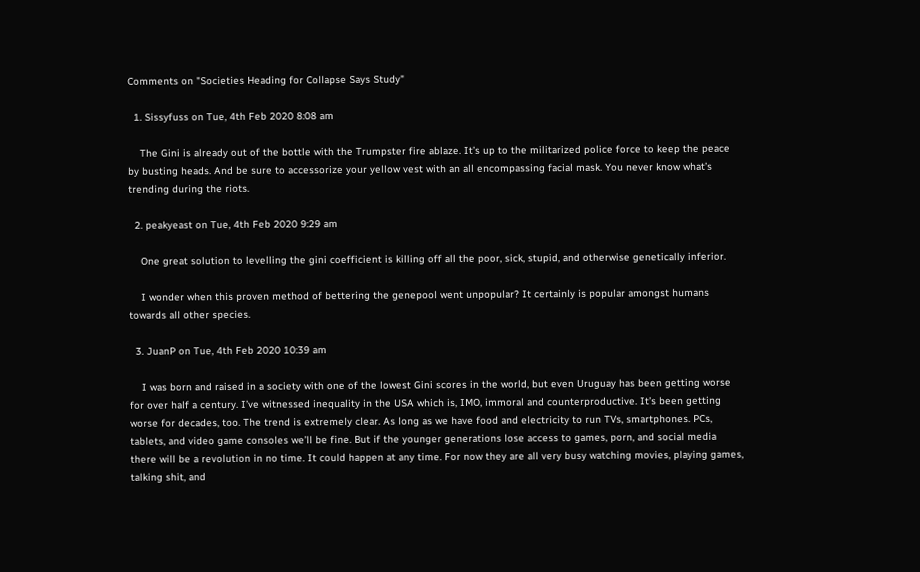Comments on "Societies Heading for Collapse Says Study"

  1. Sissyfuss on Tue, 4th Feb 2020 8:08 am

    The Gini is already out of the bottle with the Trumpster fire ablaze. It’s up to the militarized police force to keep the peace by busting heads. And be sure to accessorize your yellow vest with an all encompassing facial mask. You never know what’s trending during the riots.

  2. peakyeast on Tue, 4th Feb 2020 9:29 am

    One great solution to levelling the gini coefficient is killing off all the poor, sick, stupid, and otherwise genetically inferior.

    I wonder when this proven method of bettering the genepool went unpopular? It certainly is popular amongst humans towards all other species.

  3. JuanP on Tue, 4th Feb 2020 10:39 am

    I was born and raised in a society with one of the lowest Gini scores in the world, but even Uruguay has been getting worse for over half a century. I’ve witnessed inequality in the USA which is, IMO, immoral and counterproductive. It’s been getting worse for decades, too. The trend is extremely clear. As long as we have food and electricity to run TVs, smartphones. PCs, tablets, and video game consoles we’ll be fine. But if the younger generations lose access to games, porn, and social media there will be a revolution in no time. It could happen at any time. For now they are all very busy watching movies, playing games, talking shit, and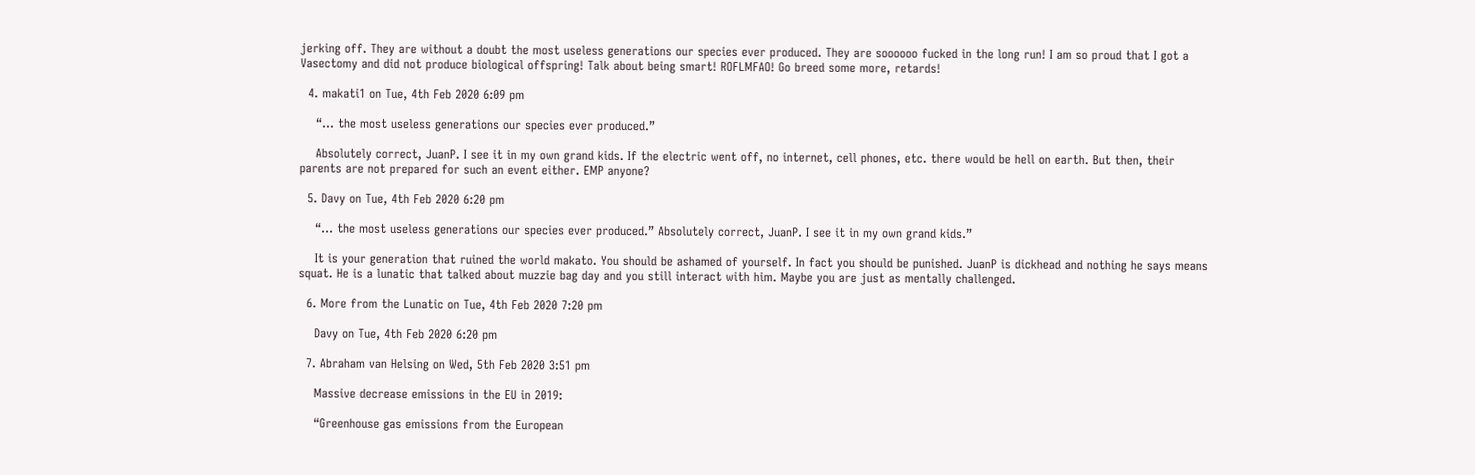jerking off. They are without a doubt the most useless generations our species ever produced. They are soooooo fucked in the long run! I am so proud that I got a Vasectomy and did not produce biological offspring! Talk about being smart! ROFLMFAO! Go breed some more, retards!

  4. makati1 on Tue, 4th Feb 2020 6:09 pm

    “… the most useless generations our species ever produced.”

    Absolutely correct, JuanP. I see it in my own grand kids. If the electric went off, no internet, cell phones, etc. there would be hell on earth. But then, their parents are not prepared for such an event either. EMP anyone?

  5. Davy on Tue, 4th Feb 2020 6:20 pm

    “… the most useless generations our species ever produced.” Absolutely correct, JuanP. I see it in my own grand kids.”

    It is your generation that ruined the world makato. You should be ashamed of yourself. In fact you should be punished. JuanP is dickhead and nothing he says means squat. He is a lunatic that talked about muzzie bag day and you still interact with him. Maybe you are just as mentally challenged.

  6. More from the Lunatic on Tue, 4th Feb 2020 7:20 pm

    Davy on Tue, 4th Feb 2020 6:20 pm

  7. Abraham van Helsing on Wed, 5th Feb 2020 3:51 pm

    Massive decrease emissions in the EU in 2019:

    “Greenhouse gas emissions from the European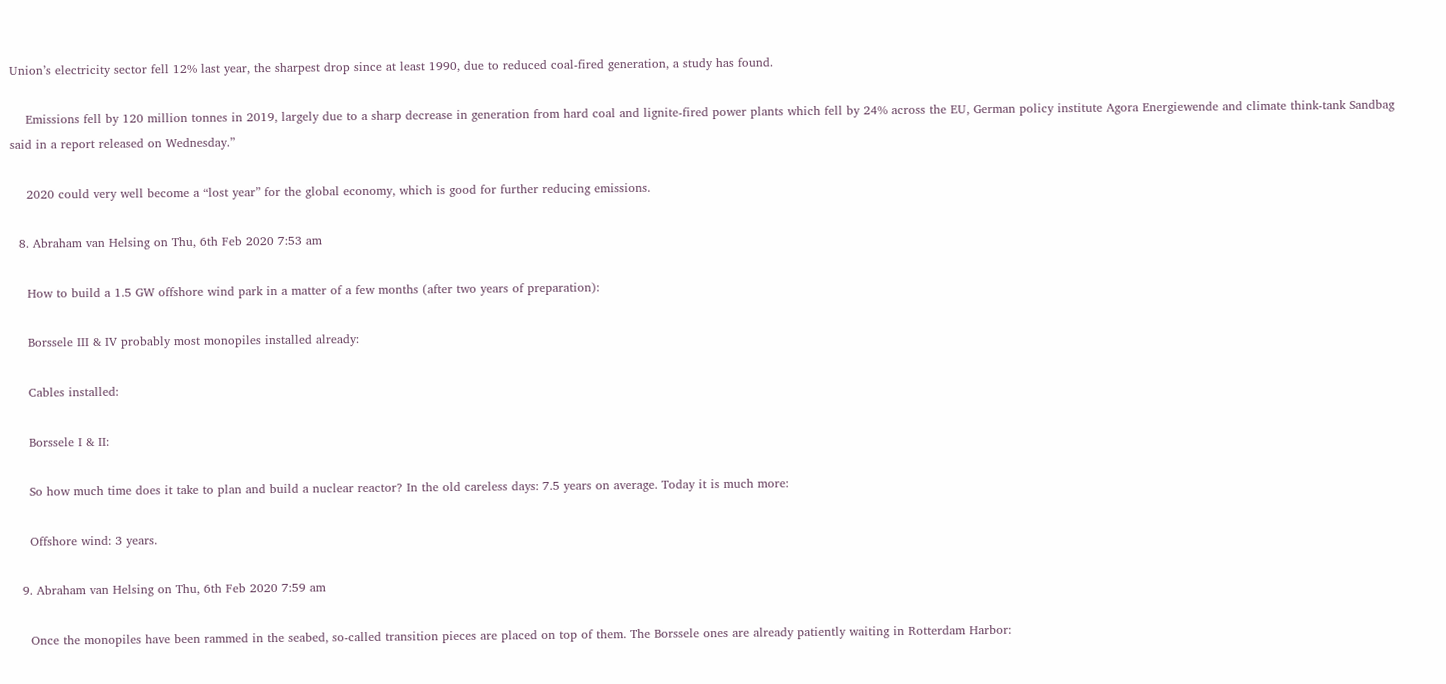Union’s electricity sector fell 12% last year, the sharpest drop since at least 1990, due to reduced coal-fired generation, a study has found.

    Emissions fell by 120 million tonnes in 2019, largely due to a sharp decrease in generation from hard coal and lignite-fired power plants which fell by 24% across the EU, German policy institute Agora Energiewende and climate think-tank Sandbag said in a report released on Wednesday.”

    2020 could very well become a “lost year” for the global economy, which is good for further reducing emissions.

  8. Abraham van Helsing on Thu, 6th Feb 2020 7:53 am

    How to build a 1.5 GW offshore wind park in a matter of a few months (after two years of preparation):

    Borssele III & IV probably most monopiles installed already:

    Cables installed:

    Borssele I & II:

    So how much time does it take to plan and build a nuclear reactor? In the old careless days: 7.5 years on average. Today it is much more:

    Offshore wind: 3 years.

  9. Abraham van Helsing on Thu, 6th Feb 2020 7:59 am

    Once the monopiles have been rammed in the seabed, so-called transition pieces are placed on top of them. The Borssele ones are already patiently waiting in Rotterdam Harbor: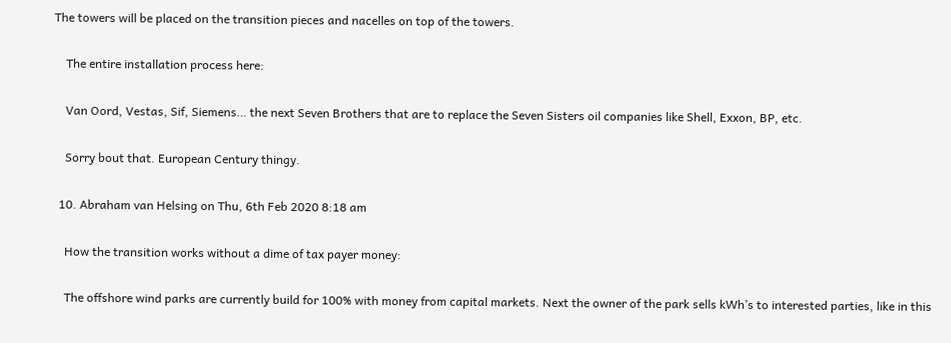The towers will be placed on the transition pieces and nacelles on top of the towers.

    The entire installation process here:

    Van Oord, Vestas, Sif, Siemens… the next Seven Brothers that are to replace the Seven Sisters oil companies like Shell, Exxon, BP, etc.

    Sorry bout that. European Century thingy.

  10. Abraham van Helsing on Thu, 6th Feb 2020 8:18 am

    How the transition works without a dime of tax payer money:

    The offshore wind parks are currently build for 100% with money from capital markets. Next the owner of the park sells kWh’s to interested parties, like in this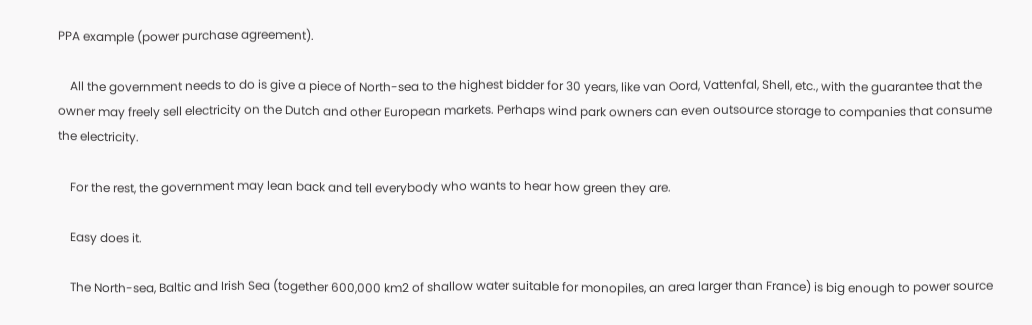PPA example (power purchase agreement).

    All the government needs to do is give a piece of North-sea to the highest bidder for 30 years, like van Oord, Vattenfal, Shell, etc., with the guarantee that the owner may freely sell electricity on the Dutch and other European markets. Perhaps wind park owners can even outsource storage to companies that consume the electricity.

    For the rest, the government may lean back and tell everybody who wants to hear how green they are.

    Easy does it.

    The North-sea, Baltic and Irish Sea (together 600,000 km2 of shallow water suitable for monopiles, an area larger than France) is big enough to power source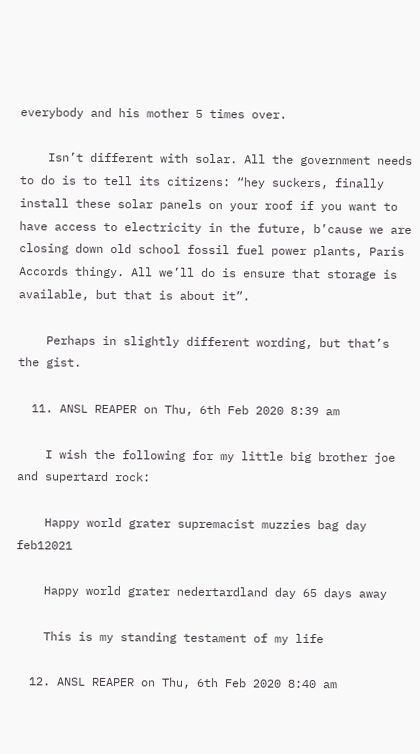everybody and his mother 5 times over.

    Isn’t different with solar. All the government needs to do is to tell its citizens: “hey suckers, finally install these solar panels on your roof if you want to have access to electricity in the future, b’cause we are closing down old school fossil fuel power plants, Paris Accords thingy. All we’ll do is ensure that storage is available, but that is about it”.

    Perhaps in slightly different wording, but that’s the gist.

  11. ANSL REAPER on Thu, 6th Feb 2020 8:39 am

    I wish the following for my little big brother joe and supertard rock:

    Happy world grater supremacist muzzies bag day feb12021

    Happy world grater nedertardland day 65 days away

    This is my standing testament of my life

  12. ANSL REAPER on Thu, 6th Feb 2020 8:40 am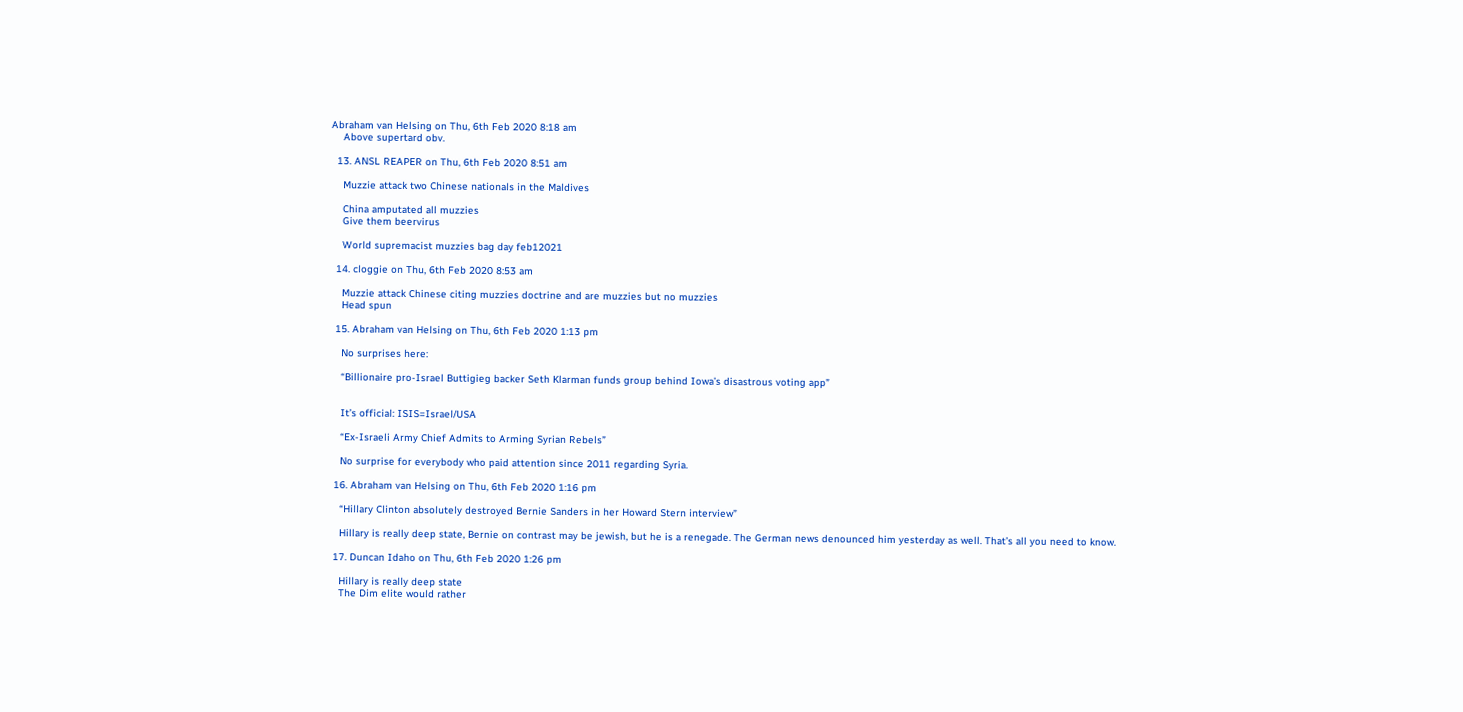Abraham van Helsing on Thu, 6th Feb 2020 8:18 am
    Above supertard obv.

  13. ANSL REAPER on Thu, 6th Feb 2020 8:51 am

    Muzzie attack two Chinese nationals in the Maldives

    China amputated all muzzies
    Give them beervirus

    World supremacist muzzies bag day feb12021

  14. cloggie on Thu, 6th Feb 2020 8:53 am

    Muzzie attack Chinese citing muzzies doctrine and are muzzies but no muzzies
    Head spun

  15. Abraham van Helsing on Thu, 6th Feb 2020 1:13 pm

    No surprises here:

    “Billionaire pro-Israel Buttigieg backer Seth Klarman funds group behind Iowa’s disastrous voting app”


    It’s official: ISIS=Israel/USA

    “Ex-Israeli Army Chief Admits to Arming Syrian Rebels”

    No surprise for everybody who paid attention since 2011 regarding Syria.

  16. Abraham van Helsing on Thu, 6th Feb 2020 1:16 pm

    “Hillary Clinton absolutely destroyed Bernie Sanders in her Howard Stern interview”

    Hillary is really deep state, Bernie on contrast may be jewish, but he is a renegade. The German news denounced him yesterday as well. That’s all you need to know.

  17. Duncan Idaho on Thu, 6th Feb 2020 1:26 pm

    Hillary is really deep state
    The Dim elite would rather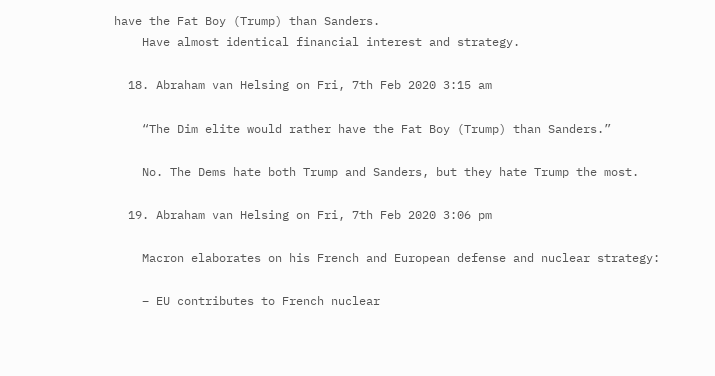have the Fat Boy (Trump) than Sanders.
    Have almost identical financial interest and strategy.

  18. Abraham van Helsing on Fri, 7th Feb 2020 3:15 am

    “The Dim elite would rather have the Fat Boy (Trump) than Sanders.”

    No. The Dems hate both Trump and Sanders, but they hate Trump the most.

  19. Abraham van Helsing on Fri, 7th Feb 2020 3:06 pm

    Macron elaborates on his French and European defense and nuclear strategy:

    – EU contributes to French nuclear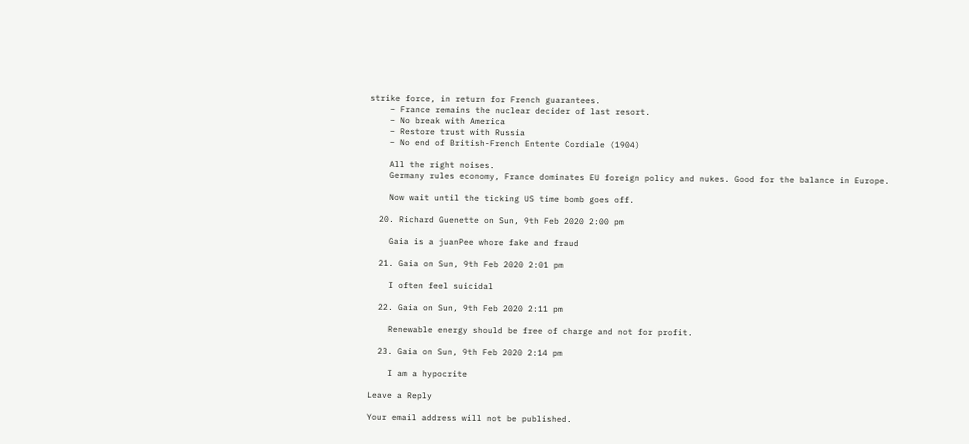strike force, in return for French guarantees.
    – France remains the nuclear decider of last resort.
    – No break with America
    – Restore trust with Russia
    – No end of British-French Entente Cordiale (1904)

    All the right noises.
    Germany rules economy, France dominates EU foreign policy and nukes. Good for the balance in Europe.

    Now wait until the ticking US time bomb goes off.

  20. Richard Guenette on Sun, 9th Feb 2020 2:00 pm

    Gaia is a juanPee whore fake and fraud

  21. Gaia on Sun, 9th Feb 2020 2:01 pm

    I often feel suicidal

  22. Gaia on Sun, 9th Feb 2020 2:11 pm

    Renewable energy should be free of charge and not for profit.

  23. Gaia on Sun, 9th Feb 2020 2:14 pm

    I am a hypocrite

Leave a Reply

Your email address will not be published.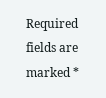Required fields are marked *